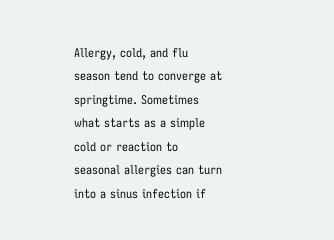Allergy, cold, and flu season tend to converge at springtime. Sometimes what starts as a simple cold or reaction to seasonal allergies can turn into a sinus infection if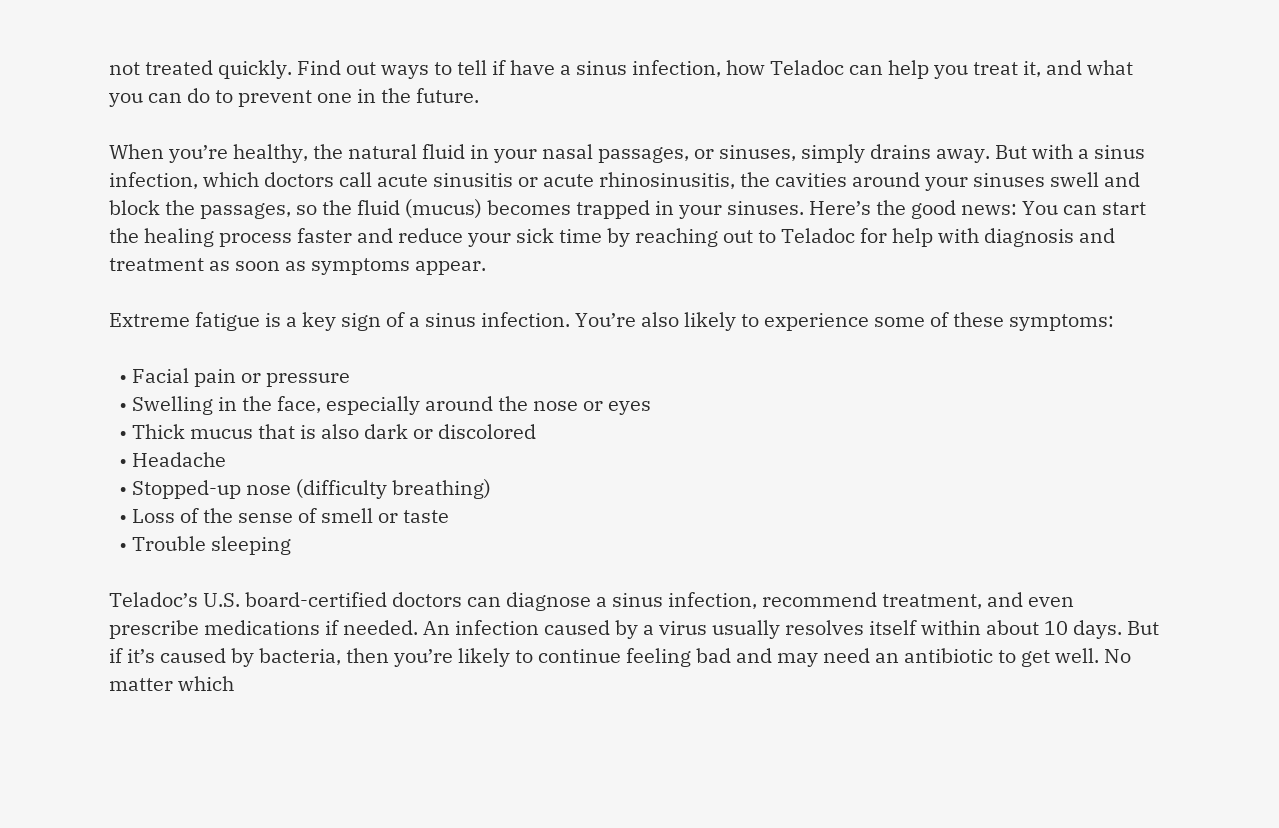not treated quickly. Find out ways to tell if have a sinus infection, how Teladoc can help you treat it, and what you can do to prevent one in the future.

When you’re healthy, the natural fluid in your nasal passages, or sinuses, simply drains away. But with a sinus infection, which doctors call acute sinusitis or acute rhinosinusitis, the cavities around your sinuses swell and block the passages, so the fluid (mucus) becomes trapped in your sinuses. Here’s the good news: You can start the healing process faster and reduce your sick time by reaching out to Teladoc for help with diagnosis and treatment as soon as symptoms appear.

Extreme fatigue is a key sign of a sinus infection. You’re also likely to experience some of these symptoms:

  • Facial pain or pressure
  • Swelling in the face, especially around the nose or eyes
  • Thick mucus that is also dark or discolored
  • Headache
  • Stopped-up nose (difficulty breathing)
  • Loss of the sense of smell or taste
  • Trouble sleeping

Teladoc’s U.S. board-certified doctors can diagnose a sinus infection, recommend treatment, and even prescribe medications if needed. An infection caused by a virus usually resolves itself within about 10 days. But if it’s caused by bacteria, then you’re likely to continue feeling bad and may need an antibiotic to get well. No matter which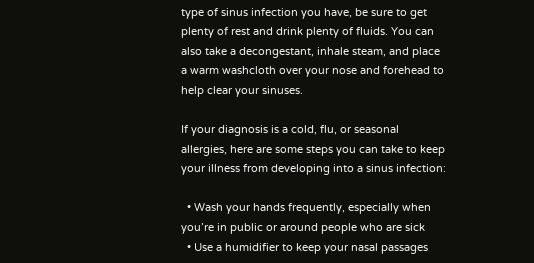type of sinus infection you have, be sure to get plenty of rest and drink plenty of fluids. You can also take a decongestant, inhale steam, and place a warm washcloth over your nose and forehead to help clear your sinuses.

If your diagnosis is a cold, flu, or seasonal allergies, here are some steps you can take to keep your illness from developing into a sinus infection:

  • Wash your hands frequently, especially when you’re in public or around people who are sick
  • Use a humidifier to keep your nasal passages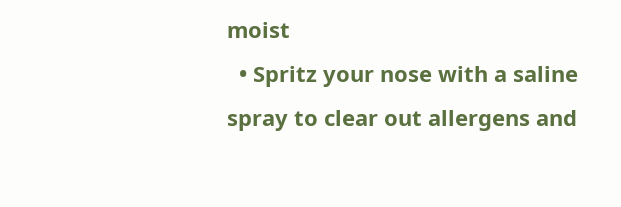moist
  • Spritz your nose with a saline spray to clear out allergens and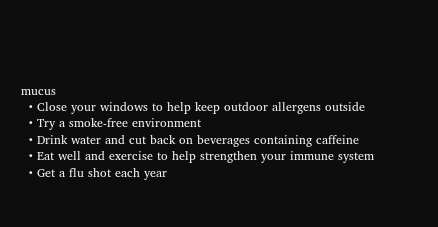mucus
  • Close your windows to help keep outdoor allergens outside
  • Try a smoke-free environment
  • Drink water and cut back on beverages containing caffeine
  • Eat well and exercise to help strengthen your immune system
  • Get a flu shot each year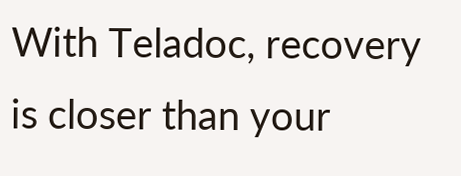With Teladoc, recovery is closer than your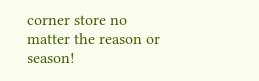corner store no matter the reason or season!